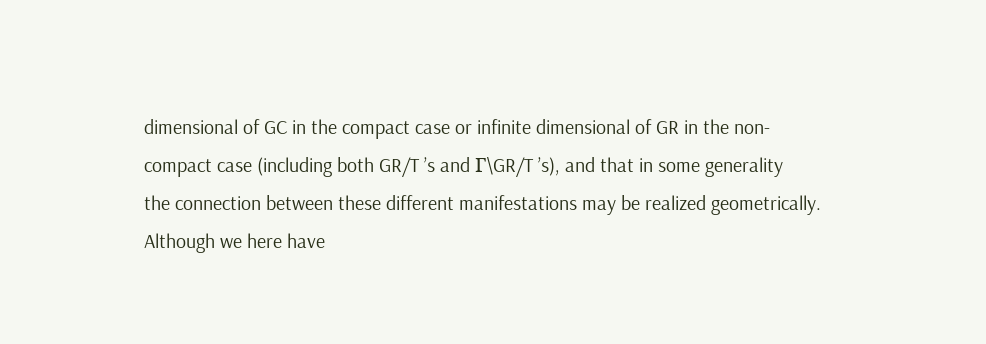dimensional of GC in the compact case or infinite dimensional of GR in the non-
compact case (including both GR/T ’s and Γ\GR/T ’s), and that in some generality
the connection between these different manifestations may be realized geometrically.
Although we here have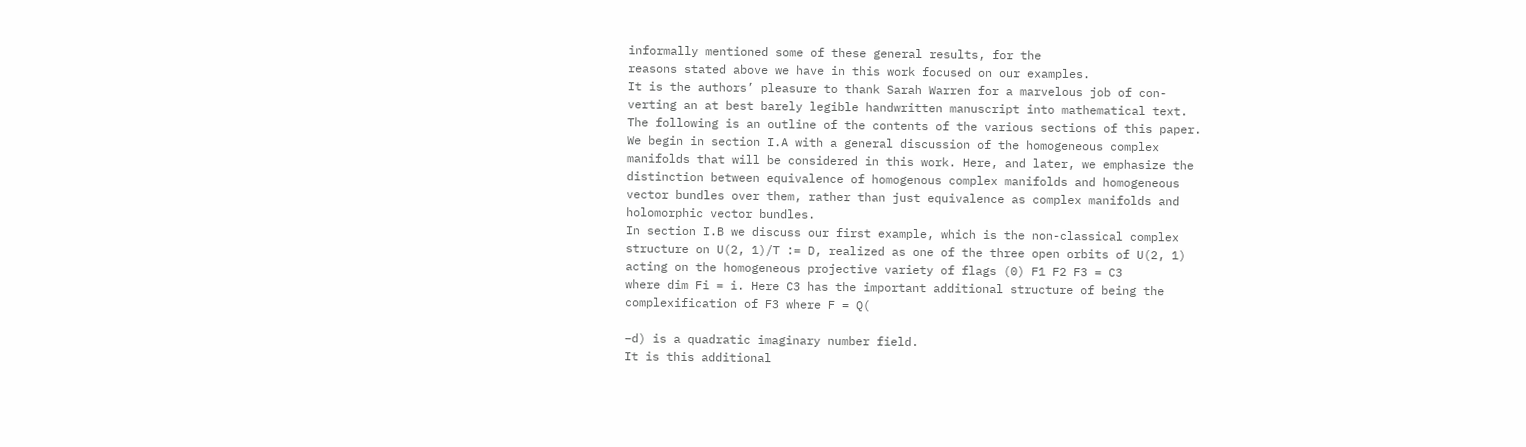informally mentioned some of these general results, for the
reasons stated above we have in this work focused on our examples.
It is the authors’ pleasure to thank Sarah Warren for a marvelous job of con-
verting an at best barely legible handwritten manuscript into mathematical text.
The following is an outline of the contents of the various sections of this paper.
We begin in section I.A with a general discussion of the homogeneous complex
manifolds that will be considered in this work. Here, and later, we emphasize the
distinction between equivalence of homogenous complex manifolds and homogeneous
vector bundles over them, rather than just equivalence as complex manifolds and
holomorphic vector bundles.
In section I.B we discuss our first example, which is the non-classical complex
structure on U(2, 1)/T := D, realized as one of the three open orbits of U(2, 1)
acting on the homogeneous projective variety of flags (0) F1 F2 F3 = C3
where dim Fi = i. Here C3 has the important additional structure of being the
complexification of F3 where F = Q(

−d) is a quadratic imaginary number field.
It is this additional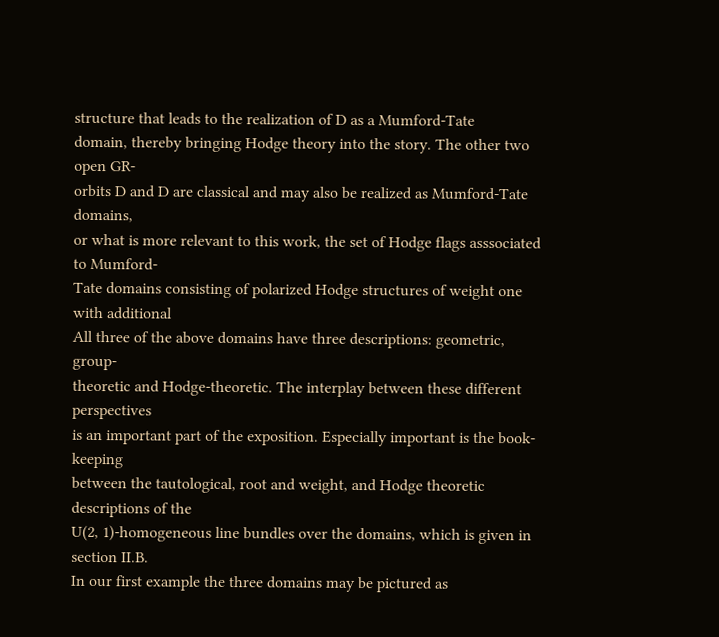structure that leads to the realization of D as a Mumford-Tate
domain, thereby bringing Hodge theory into the story. The other two open GR-
orbits D and D are classical and may also be realized as Mumford-Tate domains,
or what is more relevant to this work, the set of Hodge flags asssociated to Mumford-
Tate domains consisting of polarized Hodge structures of weight one with additional
All three of the above domains have three descriptions: geometric, group-
theoretic and Hodge-theoretic. The interplay between these different perspectives
is an important part of the exposition. Especially important is the book-keeping
between the tautological, root and weight, and Hodge theoretic descriptions of the
U(2, 1)-homogeneous line bundles over the domains, which is given in section II.B.
In our first example the three domains may be pictured as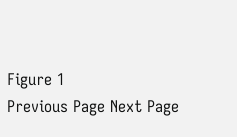Figure 1
Previous Page Next Page